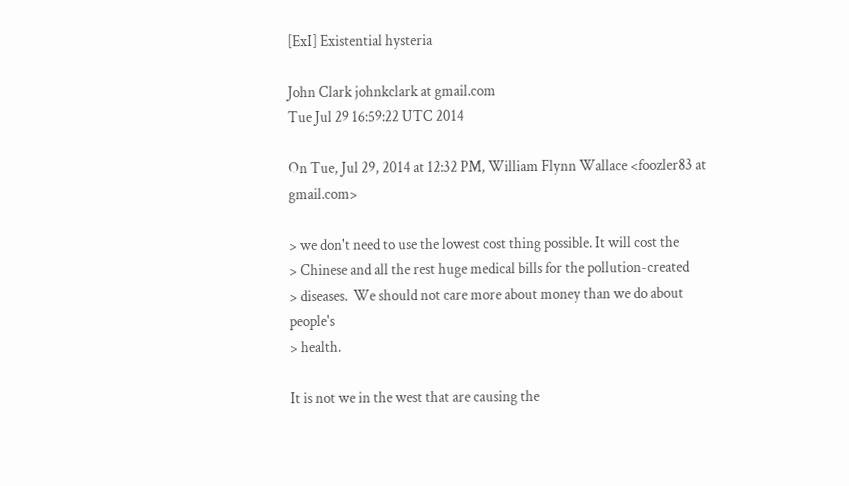[ExI] Existential hysteria

John Clark johnkclark at gmail.com
Tue Jul 29 16:59:22 UTC 2014

On Tue, Jul 29, 2014 at 12:32 PM, William Flynn Wallace <foozler83 at gmail.com>

> we don't need to use the lowest cost thing possible. It will cost the
> Chinese and all the rest huge medical bills for the pollution-created
> diseases.  We should not care more about money than we do about people's
> health.

It is not we in the west that are causing the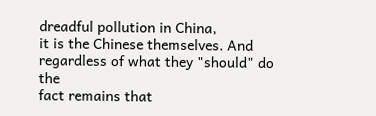dreadful pollution in China,
it is the Chinese themselves. And regardless of what they "should" do the
fact remains that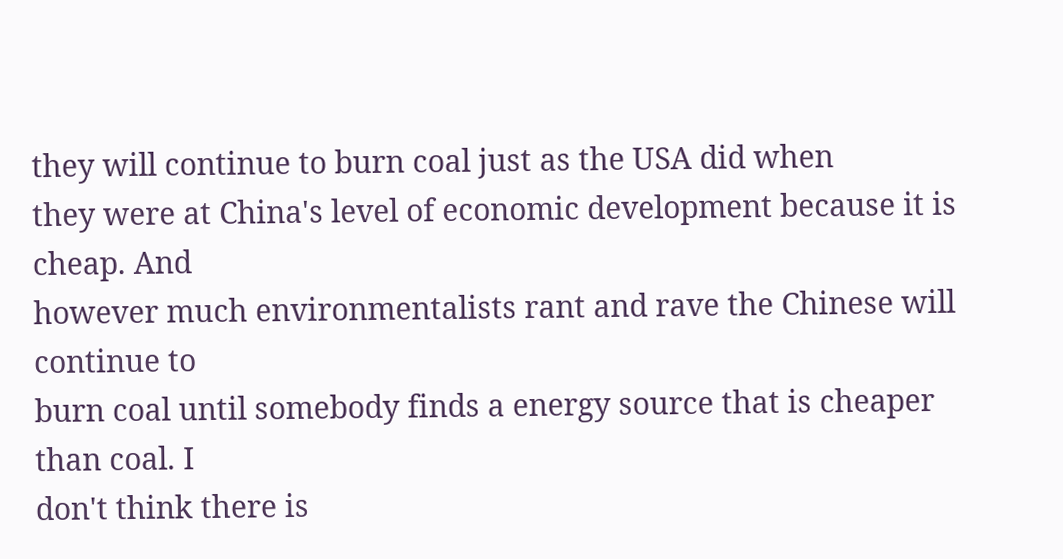they will continue to burn coal just as the USA did when
they were at China's level of economic development because it is cheap. And
however much environmentalists rant and rave the Chinese will continue to
burn coal until somebody finds a energy source that is cheaper than coal. I
don't think there is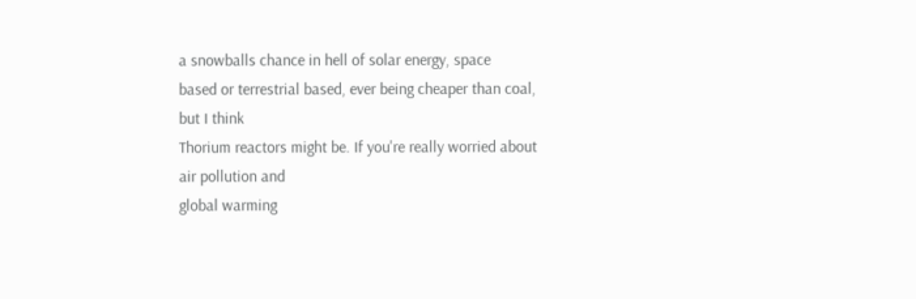a snowballs chance in hell of solar energy, space
based or terrestrial based, ever being cheaper than coal, but I think
Thorium reactors might be. If you're really worried about air pollution and
global warming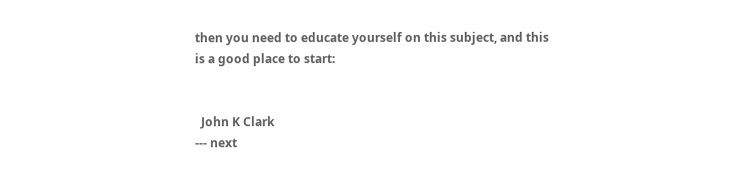then you need to educate yourself on this subject, and this
is a good place to start:


  John K Clark
--- next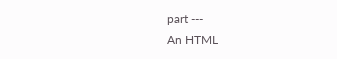part ---
An HTML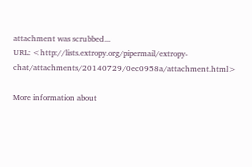attachment was scrubbed...
URL: <http://lists.extropy.org/pipermail/extropy-chat/attachments/20140729/0ec0958a/attachment.html>

More information about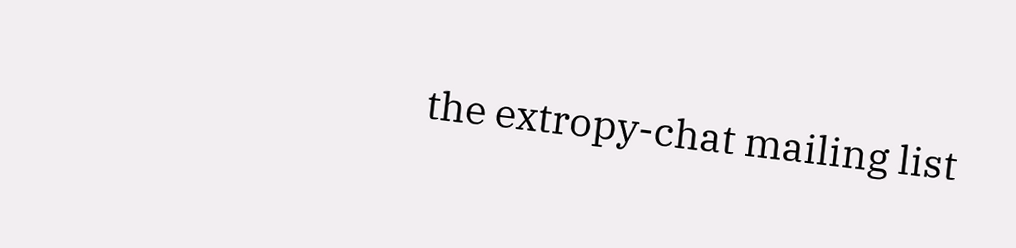the extropy-chat mailing list